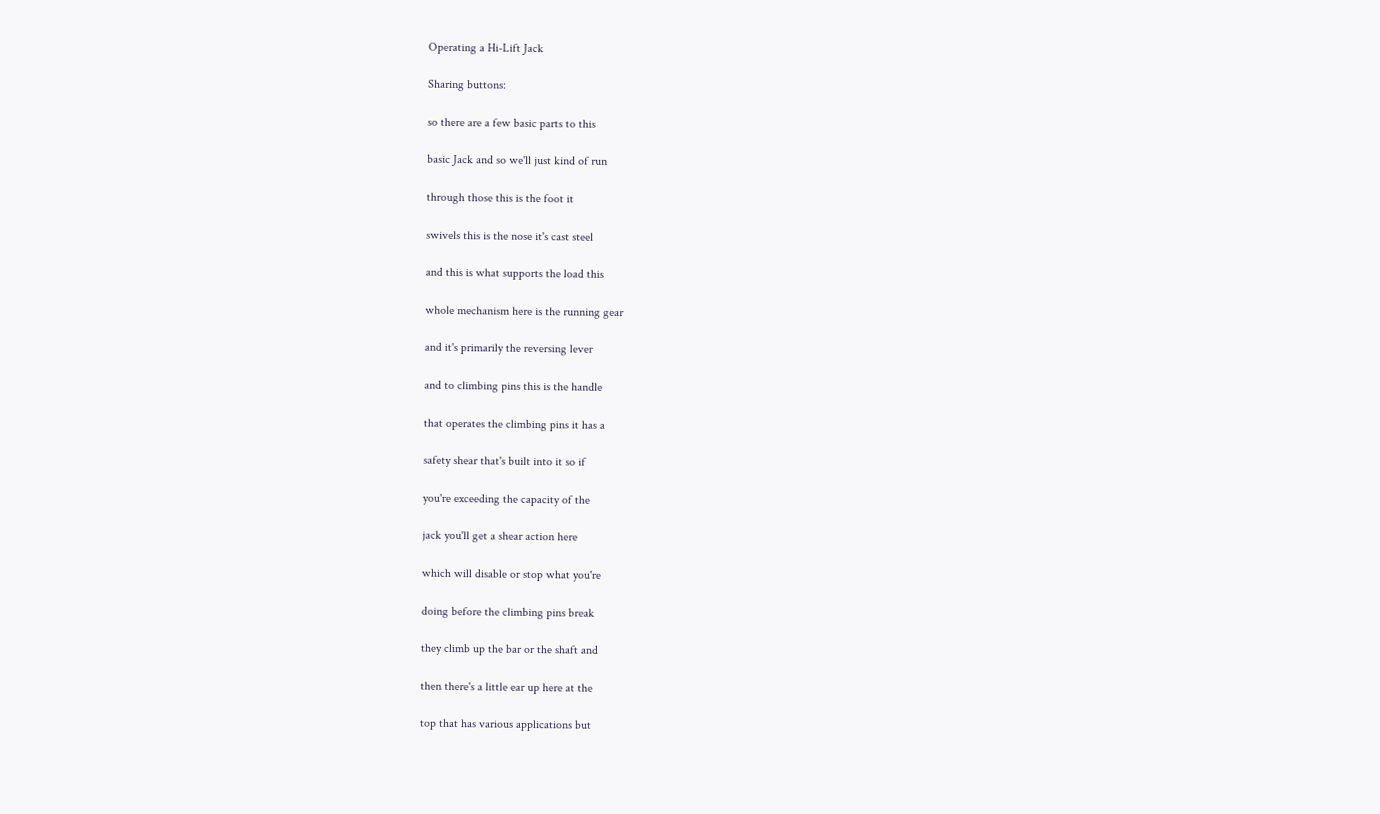Operating a Hi-Lift Jack

Sharing buttons:

so there are a few basic parts to this

basic Jack and so we'll just kind of run

through those this is the foot it

swivels this is the nose it's cast steel

and this is what supports the load this

whole mechanism here is the running gear

and it's primarily the reversing lever

and to climbing pins this is the handle

that operates the climbing pins it has a

safety shear that's built into it so if

you're exceeding the capacity of the

jack you'll get a shear action here

which will disable or stop what you're

doing before the climbing pins break

they climb up the bar or the shaft and

then there's a little ear up here at the

top that has various applications but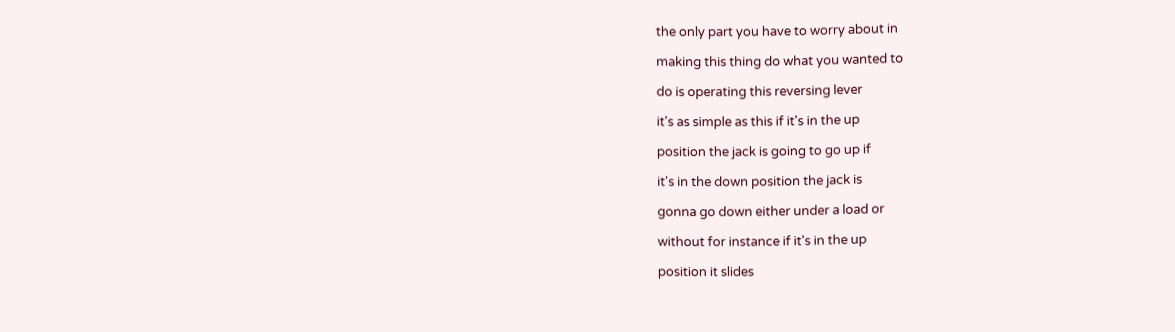the only part you have to worry about in

making this thing do what you wanted to

do is operating this reversing lever

it's as simple as this if it's in the up

position the jack is going to go up if

it's in the down position the jack is

gonna go down either under a load or

without for instance if it's in the up

position it slides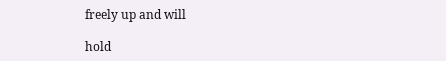freely up and will

hold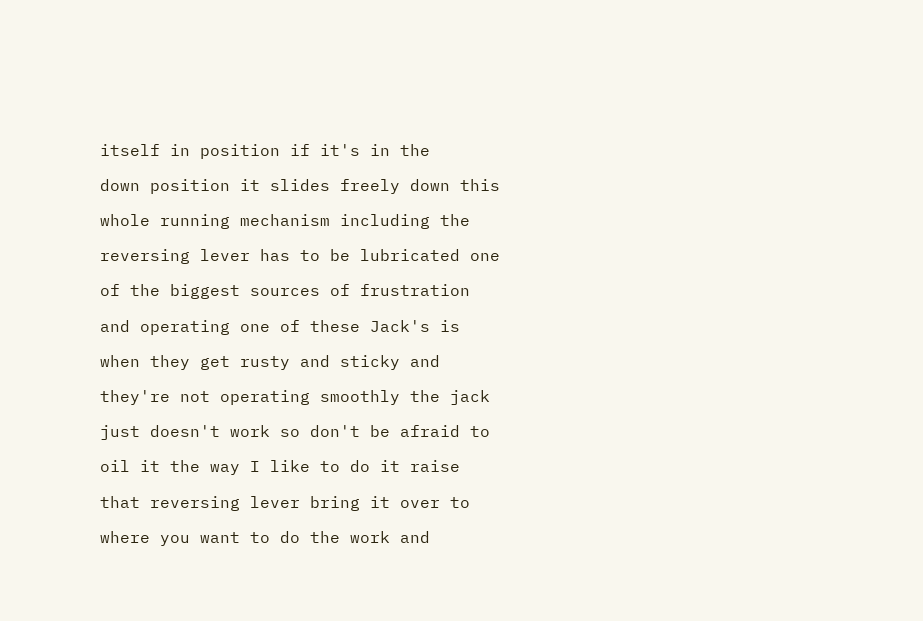itself in position if it's in the

down position it slides freely down this

whole running mechanism including the

reversing lever has to be lubricated one

of the biggest sources of frustration

and operating one of these Jack's is

when they get rusty and sticky and

they're not operating smoothly the jack

just doesn't work so don't be afraid to

oil it the way I like to do it raise

that reversing lever bring it over to

where you want to do the work and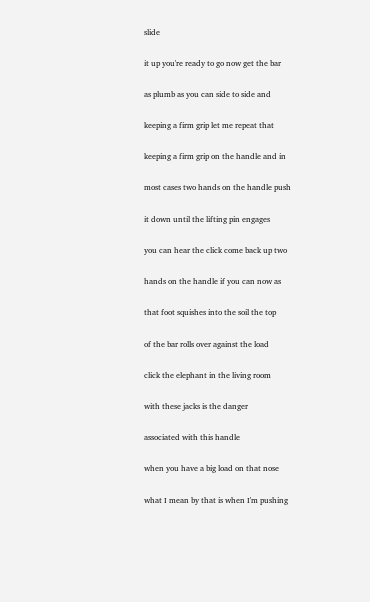slide

it up you're ready to go now get the bar

as plumb as you can side to side and

keeping a firm grip let me repeat that

keeping a firm grip on the handle and in

most cases two hands on the handle push

it down until the lifting pin engages

you can hear the click come back up two

hands on the handle if you can now as

that foot squishes into the soil the top

of the bar rolls over against the load

click the elephant in the living room

with these jacks is the danger

associated with this handle

when you have a big load on that nose

what I mean by that is when I'm pushing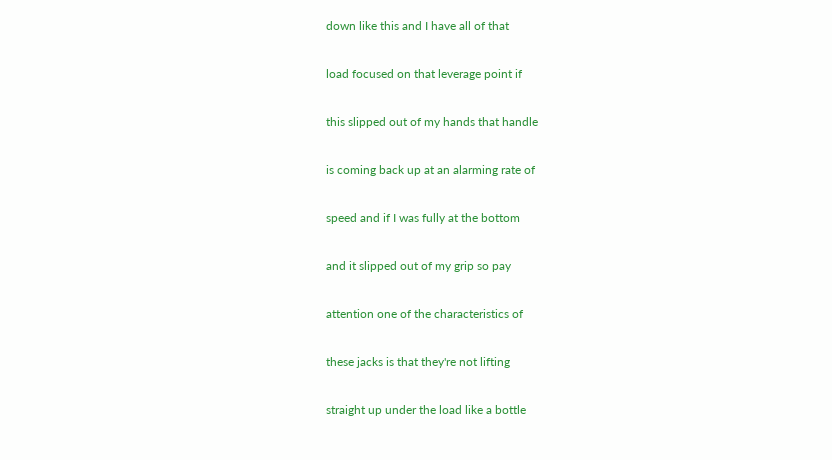down like this and I have all of that

load focused on that leverage point if

this slipped out of my hands that handle

is coming back up at an alarming rate of

speed and if I was fully at the bottom

and it slipped out of my grip so pay

attention one of the characteristics of

these jacks is that they're not lifting

straight up under the load like a bottle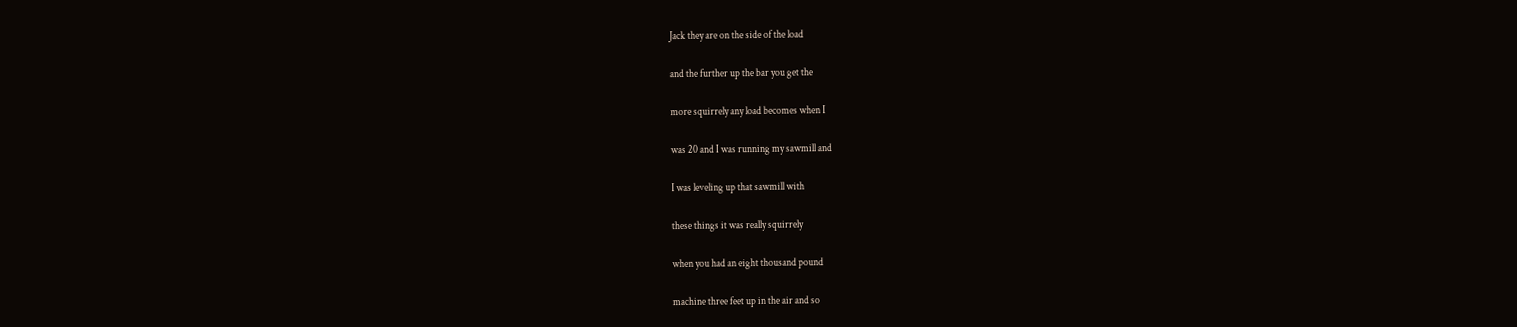Jack they are on the side of the load

and the further up the bar you get the

more squirrely any load becomes when I

was 20 and I was running my sawmill and

I was leveling up that sawmill with

these things it was really squirrely

when you had an eight thousand pound

machine three feet up in the air and so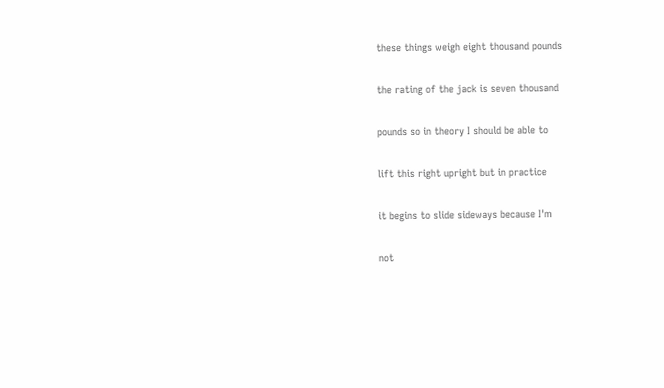these things weigh eight thousand pounds

the rating of the jack is seven thousand

pounds so in theory I should be able to

lift this right upright but in practice

it begins to slide sideways because I'm

not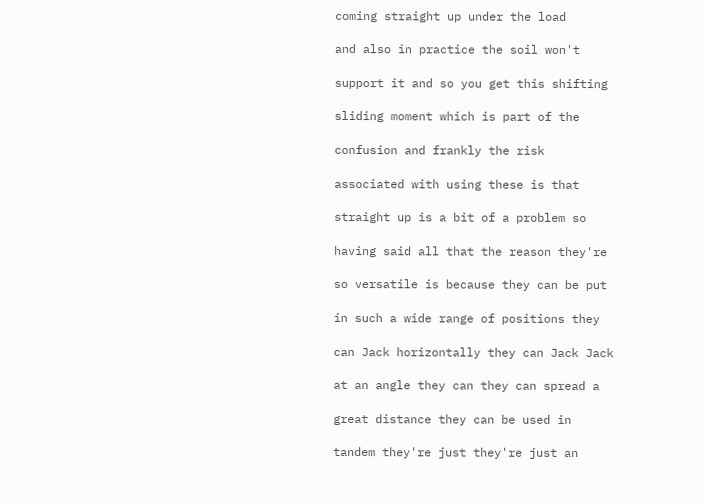coming straight up under the load

and also in practice the soil won't

support it and so you get this shifting

sliding moment which is part of the

confusion and frankly the risk

associated with using these is that

straight up is a bit of a problem so

having said all that the reason they're

so versatile is because they can be put

in such a wide range of positions they

can Jack horizontally they can Jack Jack

at an angle they can they can spread a

great distance they can be used in

tandem they're just they're just an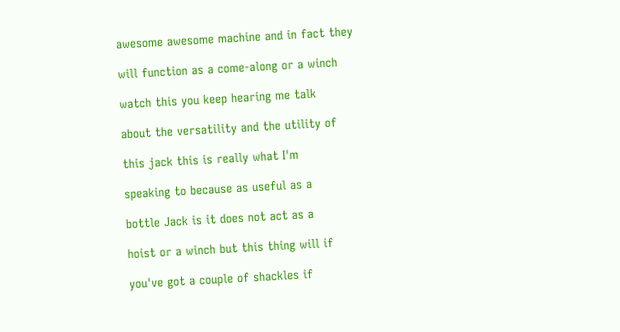awesome awesome machine and in fact they

will function as a come-along or a winch

watch this you keep hearing me talk

about the versatility and the utility of

this jack this is really what I'm

speaking to because as useful as a

bottle Jack is it does not act as a

hoist or a winch but this thing will if

you've got a couple of shackles if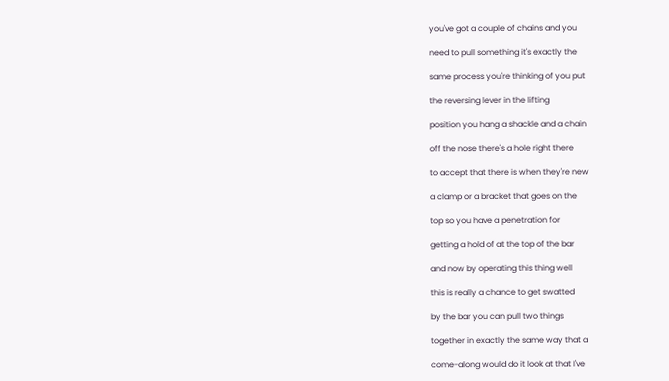you've got a couple of chains and you

need to pull something it's exactly the

same process you're thinking of you put

the reversing lever in the lifting

position you hang a shackle and a chain

off the nose there's a hole right there

to accept that there is when they're new

a clamp or a bracket that goes on the

top so you have a penetration for

getting a hold of at the top of the bar

and now by operating this thing well

this is really a chance to get swatted

by the bar you can pull two things

together in exactly the same way that a

come-along would do it look at that I've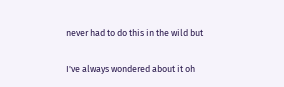never had to do this in the wild but

I've always wondered about it oh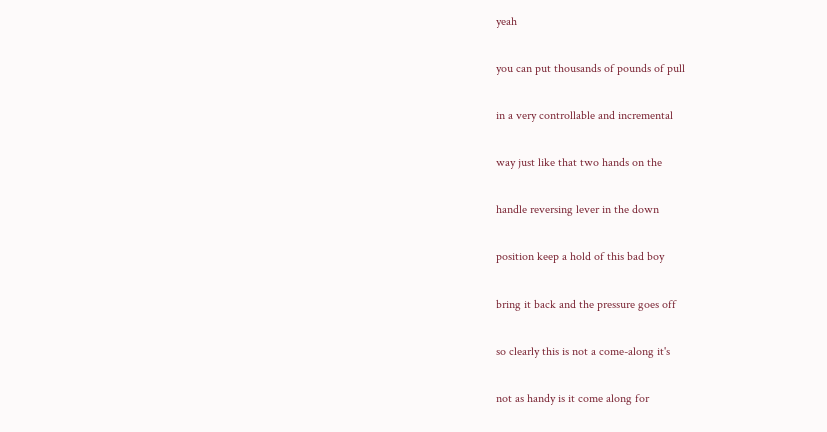yeah

you can put thousands of pounds of pull

in a very controllable and incremental

way just like that two hands on the

handle reversing lever in the down

position keep a hold of this bad boy

bring it back and the pressure goes off

so clearly this is not a come-along it's

not as handy is it come along for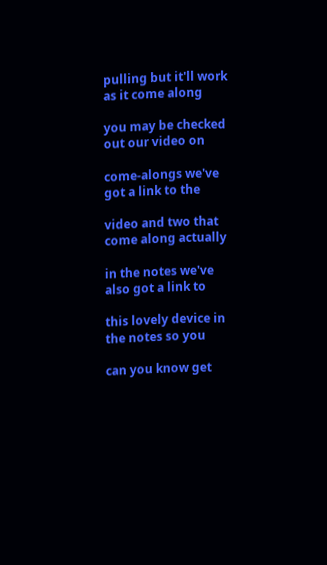pulling but it'll work as it come along

you may be checked out our video on

come-alongs we've got a link to the

video and two that come along actually

in the notes we've also got a link to

this lovely device in the notes so you

can you know get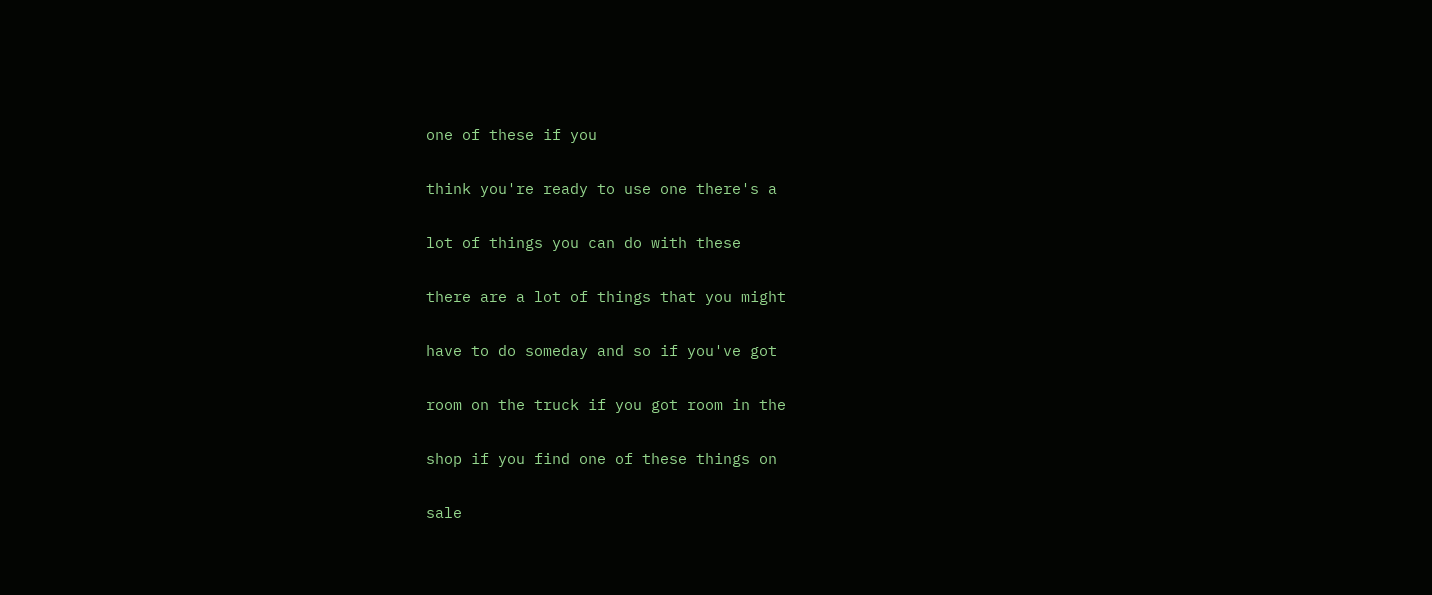one of these if you

think you're ready to use one there's a

lot of things you can do with these

there are a lot of things that you might

have to do someday and so if you've got

room on the truck if you got room in the

shop if you find one of these things on

sale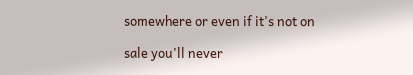somewhere or even if it's not on

sale you'll never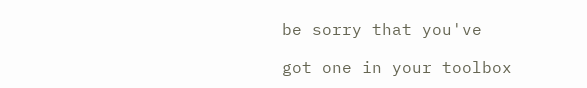be sorry that you've

got one in your toolbox